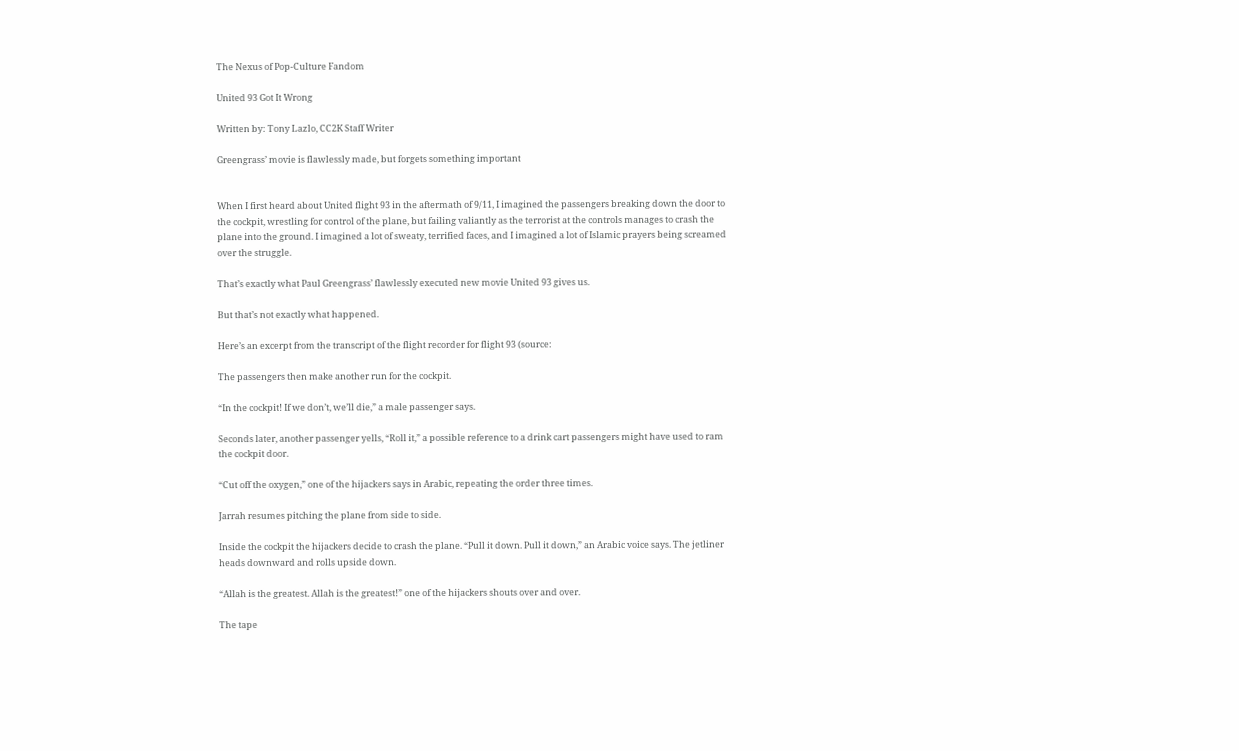The Nexus of Pop-Culture Fandom

United 93 Got It Wrong

Written by: Tony Lazlo, CC2K Staff Writer

Greengrass’ movie is flawlessly made, but forgets something important


When I first heard about United flight 93 in the aftermath of 9/11, I imagined the passengers breaking down the door to the cockpit, wrestling for control of the plane, but failing valiantly as the terrorist at the controls manages to crash the plane into the ground. I imagined a lot of sweaty, terrified faces, and I imagined a lot of Islamic prayers being screamed over the struggle.

That’s exactly what Paul Greengrass’ flawlessly executed new movie United 93 gives us.

But that’s not exactly what happened.

Here’s an excerpt from the transcript of the flight recorder for flight 93 (source:

The passengers then make another run for the cockpit.

“In the cockpit! If we don’t, we’ll die,” a male passenger says.

Seconds later, another passenger yells, “Roll it,” a possible reference to a drink cart passengers might have used to ram the cockpit door.

“Cut off the oxygen,” one of the hijackers says in Arabic, repeating the order three times.

Jarrah resumes pitching the plane from side to side.

Inside the cockpit the hijackers decide to crash the plane. “Pull it down. Pull it down,” an Arabic voice says. The jetliner heads downward and rolls upside down.

“Allah is the greatest. Allah is the greatest!” one of the hijackers shouts over and over.

The tape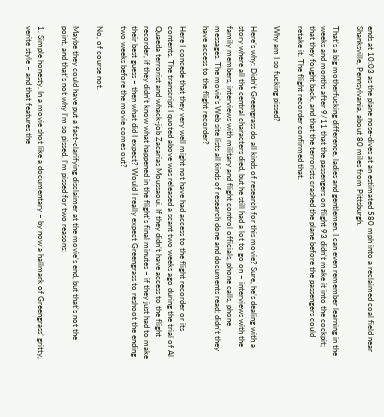ends at 10:03 as the plane nose-dives at an estimated 580 mph into a reclaimed coal field near Shanksville, Pennsylvania, about 80 miles from Pittsburgh.

That’s a big motherfucking difference, ladies and gentlemen. I can even remember learning in the weeks and months after 9/11 that the passengers on flight 93 didn’t make it into the cockpit; that they fought back, and that the terrorists crashed the plane before the passengers could retake it. The flight recorder confirmed that.

Why am I so fucking pissed?

Here’s why: Didn’t Greengrass do all kinds of research for this movie? Sure, he’s dealing with a story where all the central characters died, but he still had a lot to go on – interviews with the family members, interviews with military and flight control officials, phone calls, phone messages. The movie’s Web site lists all kinds of research done and documents read; didn’t they have access to the flight recorder?

Here I concede that they very well might not have had access to the flight recorder or its contents. The transcript I quoted above was released a scant two weeks ago during the trial of Al Quaeda terrorist and whack-job Zacarias Moussaoui. If they didn’t have access to the flight recorder, if they didn’t know what happened in the flight’s final minutes – if they just had to make their best guess – then what did I expect? Would I really expect Greengrass to reshoot the ending two weeks before the movie comes out?

No, of course not.

Maybe they could have put a fact-clarifying disclaimer at the movie’s end, but that’s not the point, and that’s not why I’m so pissed. I’m pissed for two reasons:

1. Simple honesty. In a movie shot like a documentary – by now a hallmark of Greengrass’ gritty, verite style – and that features the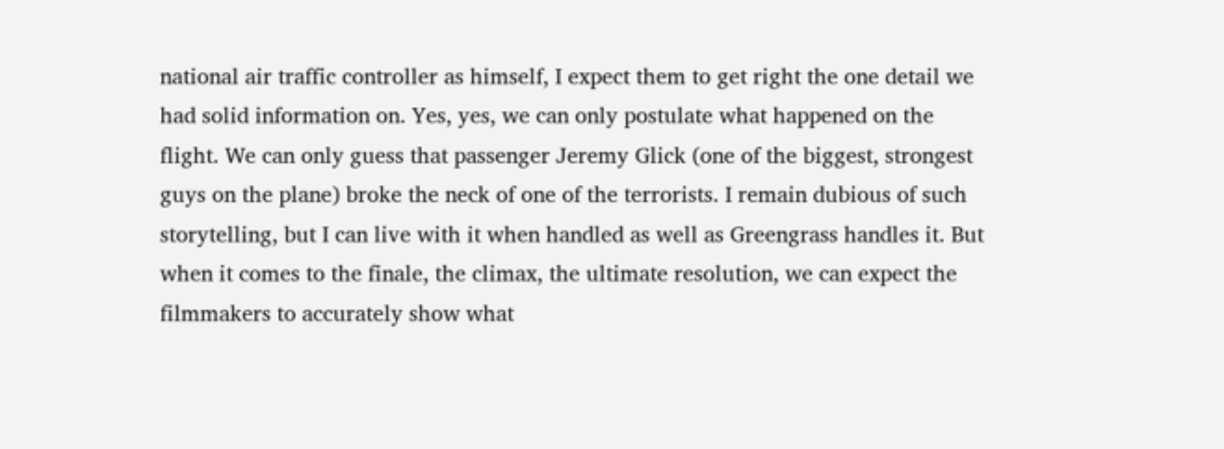national air traffic controller as himself, I expect them to get right the one detail we had solid information on. Yes, yes, we can only postulate what happened on the flight. We can only guess that passenger Jeremy Glick (one of the biggest, strongest guys on the plane) broke the neck of one of the terrorists. I remain dubious of such storytelling, but I can live with it when handled as well as Greengrass handles it. But when it comes to the finale, the climax, the ultimate resolution, we can expect the filmmakers to accurately show what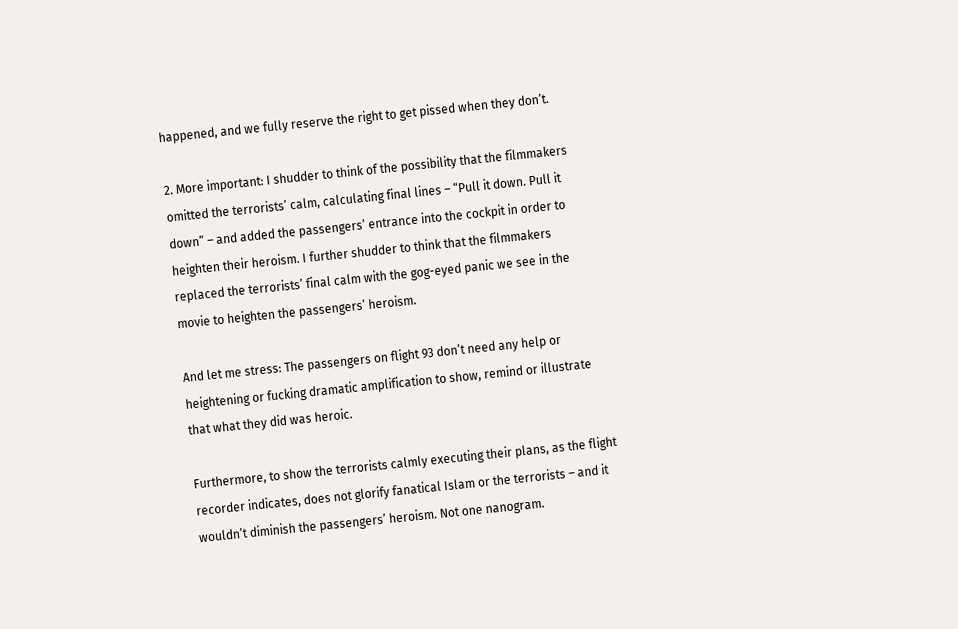happened, and we fully reserve the right to get pissed when they don’t.

2. More important: I shudder to think of the possibility that the filmmakers omitted the terrorists’ calm, calculating final lines – “Pull it down. Pull it down” – and added the passengers’ entrance into the cockpit in order to heighten their heroism. I further shudder to think that the filmmakers replaced the terrorists’ final calm with the gog-eyed panic we see in the movie to heighten the passengers’ heroism.

And let me stress: The passengers on flight 93 don’t need any help or heightening or fucking dramatic amplification to show, remind or illustrate that what they did was heroic.

Furthermore, to show the terrorists calmly executing their plans, as the flight recorder indicates, does not glorify fanatical Islam or the terrorists – and it wouldn’t diminish the passengers’ heroism. Not one nanogram.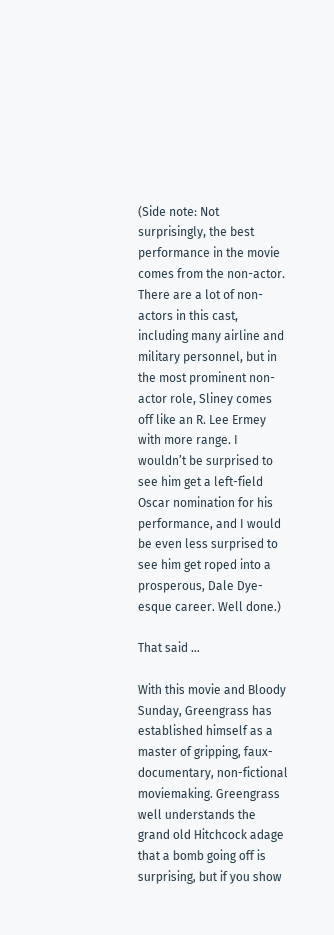(Side note: Not surprisingly, the best performance in the movie comes from the non-actor. There are a lot of non-actors in this cast, including many airline and military personnel, but in the most prominent non-actor role, Sliney comes off like an R. Lee Ermey with more range. I wouldn’t be surprised to see him get a left-field Oscar nomination for his performance, and I would be even less surprised to see him get roped into a prosperous, Dale Dye-esque career. Well done.)

That said …

With this movie and Bloody Sunday, Greengrass has established himself as a master of gripping, faux-documentary, non-fictional moviemaking. Greengrass well understands the grand old Hitchcock adage that a bomb going off is surprising, but if you show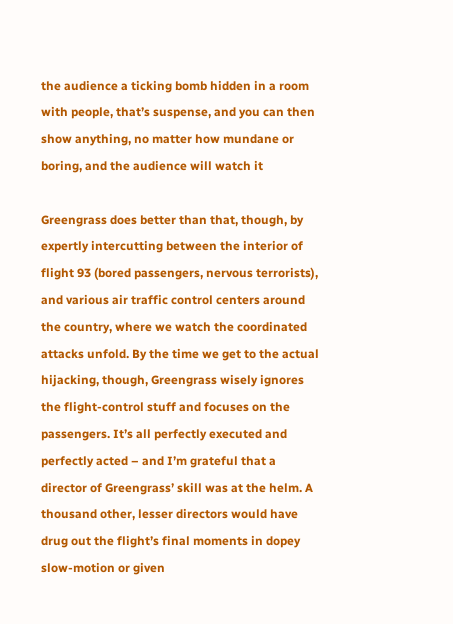the audience a ticking bomb hidden in a room with people, that’s suspense, and you can then show anything, no matter how mundane or boring, and the audience will watch it

Greengrass does better than that, though, by expertly intercutting between the interior of flight 93 (bored passengers, nervous terrorists), and various air traffic control centers around the country, where we watch the coordinated attacks unfold. By the time we get to the actual hijacking, though, Greengrass wisely ignores the flight-control stuff and focuses on the passengers. It’s all perfectly executed and perfectly acted – and I’m grateful that a director of Greengrass’ skill was at the helm. A thousand other, lesser directors would have drug out the flight’s final moments in dopey slow-motion or given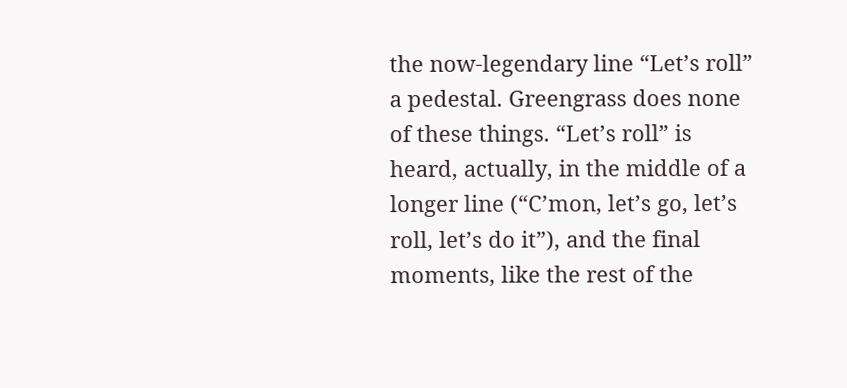the now-legendary line “Let’s roll” a pedestal. Greengrass does none of these things. “Let’s roll” is heard, actually, in the middle of a longer line (“C’mon, let’s go, let’s roll, let’s do it”), and the final moments, like the rest of the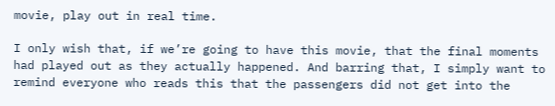movie, play out in real time.

I only wish that, if we’re going to have this movie, that the final moments had played out as they actually happened. And barring that, I simply want to remind everyone who reads this that the passengers did not get into the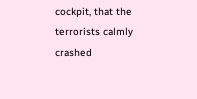cockpit, that the terrorists calmly crashed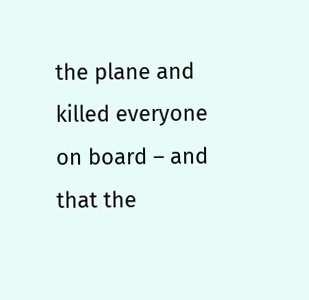the plane and killed everyone on board – and that the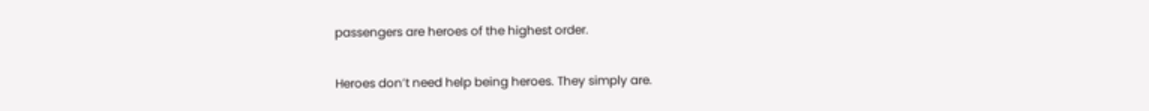passengers are heroes of the highest order.

Heroes don’t need help being heroes. They simply are.